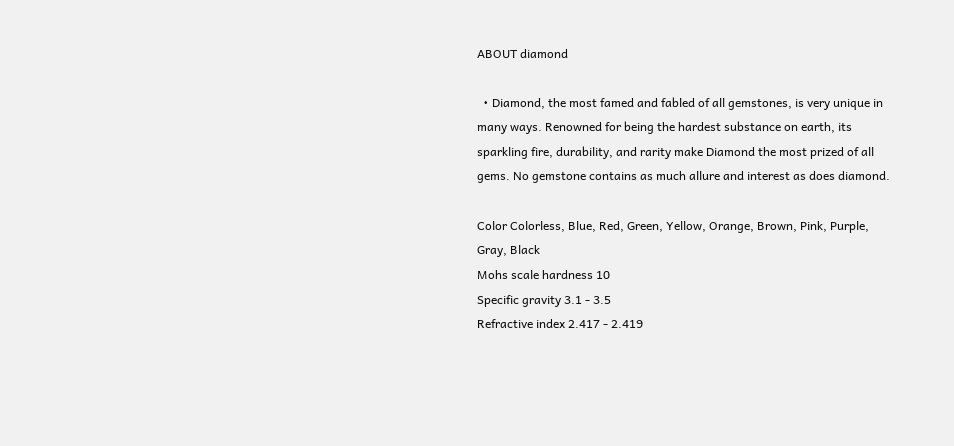ABOUT diamond

  • Diamond, the most famed and fabled of all gemstones, is very unique in many ways. Renowned for being the hardest substance on earth, its sparkling fire, durability, and rarity make Diamond the most prized of all gems. No gemstone contains as much allure and interest as does diamond.

Color Colorless, Blue, Red, Green, Yellow, Orange, Brown, Pink, Purple, Gray, Black
Mohs scale hardness 10
Specific gravity 3.1 - 3.5
Refractive index 2.417 - 2.419